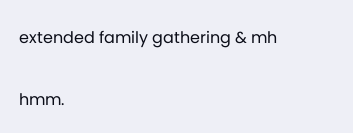extended family gathering & mh

hmm.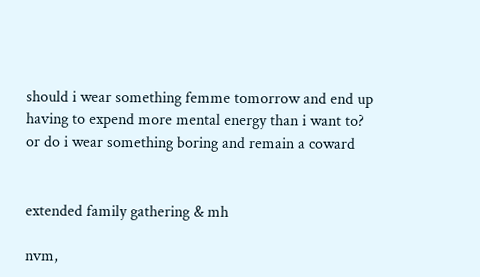should i wear something femme tomorrow and end up having to expend more mental energy than i want to? or do i wear something boring and remain a coward


extended family gathering & mh

nvm,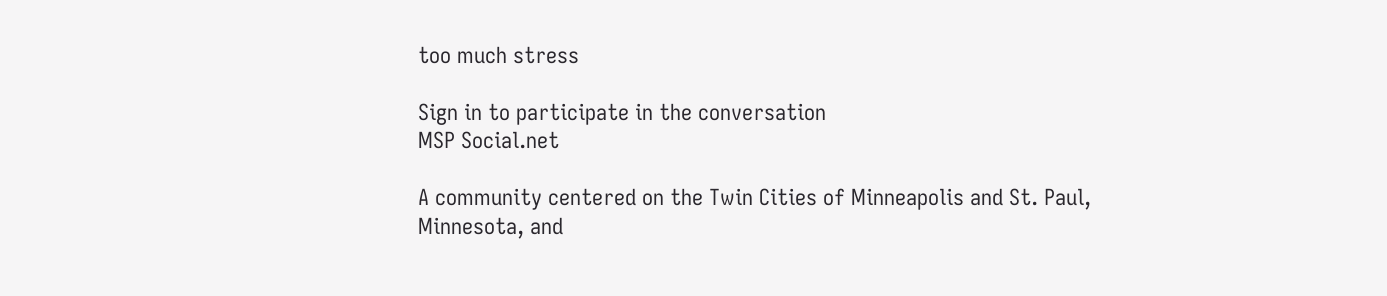too much stress

Sign in to participate in the conversation
MSP Social.net

A community centered on the Twin Cities of Minneapolis and St. Paul, Minnesota, and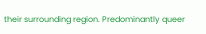their surrounding region. Predominantly queer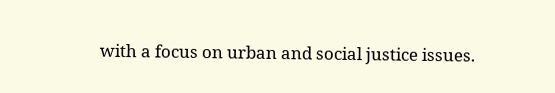with a focus on urban and social justice issues.